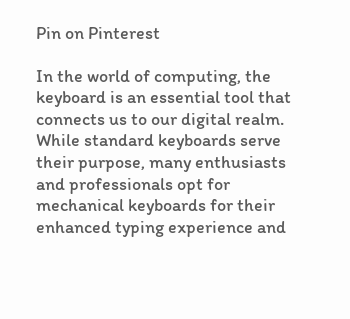Pin on Pinterest

In the world of computing, the keyboard is an essential tool that connects us to our digital realm. While standard keyboards serve their purpose, many enthusiasts and professionals opt for mechanical keyboards for their enhanced typing experience and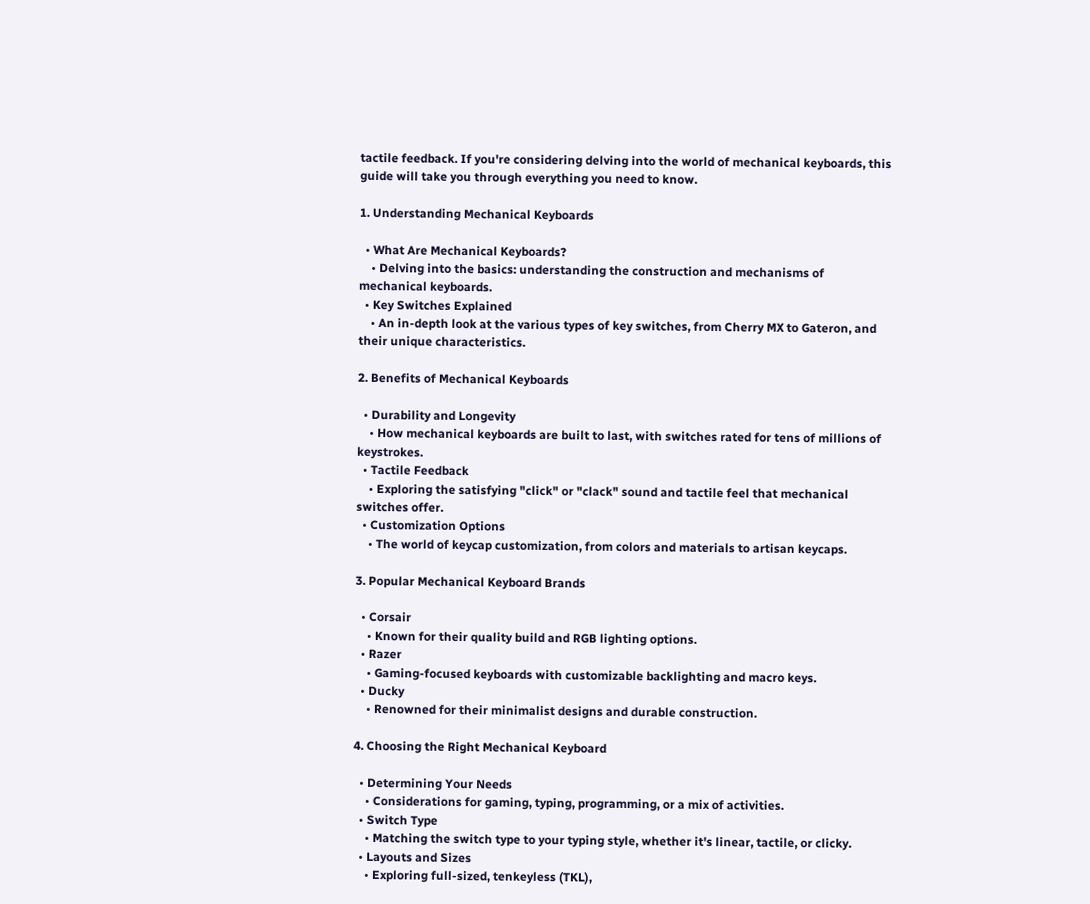tactile feedback. If you're considering delving into the world of mechanical keyboards, this guide will take you through everything you need to know.

1. Understanding Mechanical Keyboards

  • What Are Mechanical Keyboards?
    • Delving into the basics: understanding the construction and mechanisms of mechanical keyboards.
  • Key Switches Explained
    • An in-depth look at the various types of key switches, from Cherry MX to Gateron, and their unique characteristics.

2. Benefits of Mechanical Keyboards

  • Durability and Longevity
    • How mechanical keyboards are built to last, with switches rated for tens of millions of keystrokes.
  • Tactile Feedback
    • Exploring the satisfying "click" or "clack" sound and tactile feel that mechanical switches offer.
  • Customization Options
    • The world of keycap customization, from colors and materials to artisan keycaps.

3. Popular Mechanical Keyboard Brands

  • Corsair
    • Known for their quality build and RGB lighting options.
  • Razer
    • Gaming-focused keyboards with customizable backlighting and macro keys.
  • Ducky
    • Renowned for their minimalist designs and durable construction.

4. Choosing the Right Mechanical Keyboard

  • Determining Your Needs
    • Considerations for gaming, typing, programming, or a mix of activities.
  • Switch Type
    • Matching the switch type to your typing style, whether it's linear, tactile, or clicky.
  • Layouts and Sizes
    • Exploring full-sized, tenkeyless (TKL),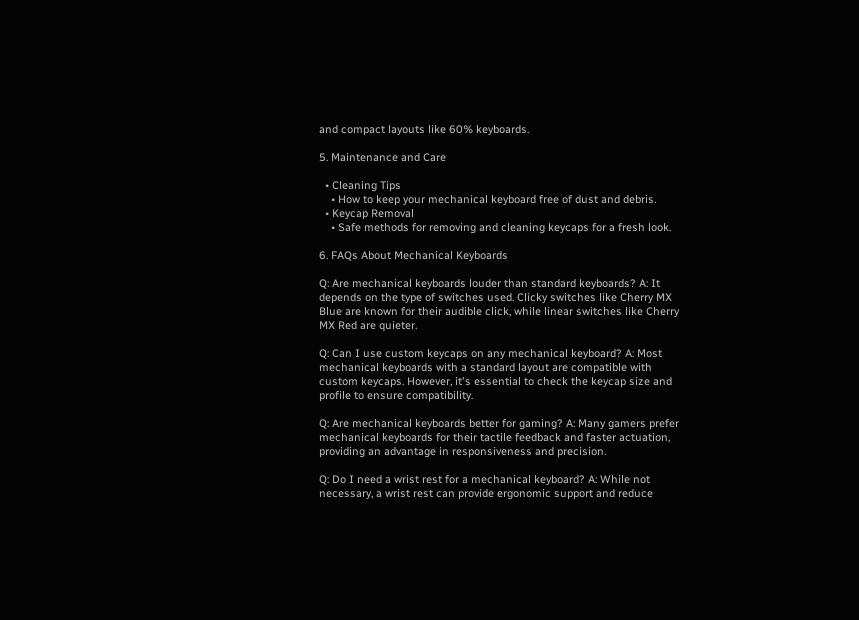and compact layouts like 60% keyboards.

5. Maintenance and Care

  • Cleaning Tips
    • How to keep your mechanical keyboard free of dust and debris.
  • Keycap Removal
    • Safe methods for removing and cleaning keycaps for a fresh look.

6. FAQs About Mechanical Keyboards

Q: Are mechanical keyboards louder than standard keyboards? A: It depends on the type of switches used. Clicky switches like Cherry MX Blue are known for their audible click, while linear switches like Cherry MX Red are quieter.

Q: Can I use custom keycaps on any mechanical keyboard? A: Most mechanical keyboards with a standard layout are compatible with custom keycaps. However, it's essential to check the keycap size and profile to ensure compatibility.

Q: Are mechanical keyboards better for gaming? A: Many gamers prefer mechanical keyboards for their tactile feedback and faster actuation, providing an advantage in responsiveness and precision.

Q: Do I need a wrist rest for a mechanical keyboard? A: While not necessary, a wrist rest can provide ergonomic support and reduce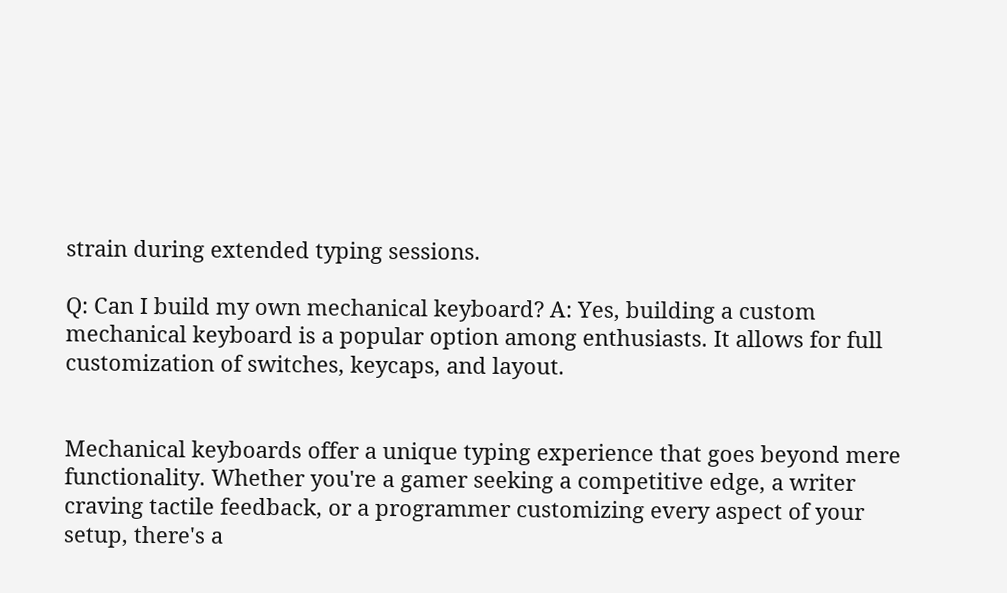strain during extended typing sessions.

Q: Can I build my own mechanical keyboard? A: Yes, building a custom mechanical keyboard is a popular option among enthusiasts. It allows for full customization of switches, keycaps, and layout.


Mechanical keyboards offer a unique typing experience that goes beyond mere functionality. Whether you're a gamer seeking a competitive edge, a writer craving tactile feedback, or a programmer customizing every aspect of your setup, there's a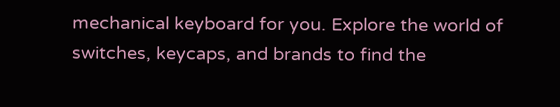mechanical keyboard for you. Explore the world of switches, keycaps, and brands to find the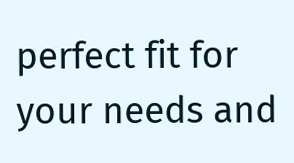perfect fit for your needs and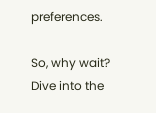preferences.

So, why wait? Dive into the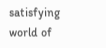satisfying world of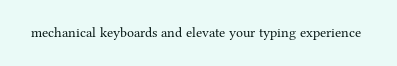mechanical keyboards and elevate your typing experience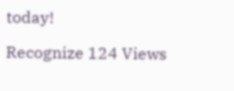today!

Recognize 124 Views